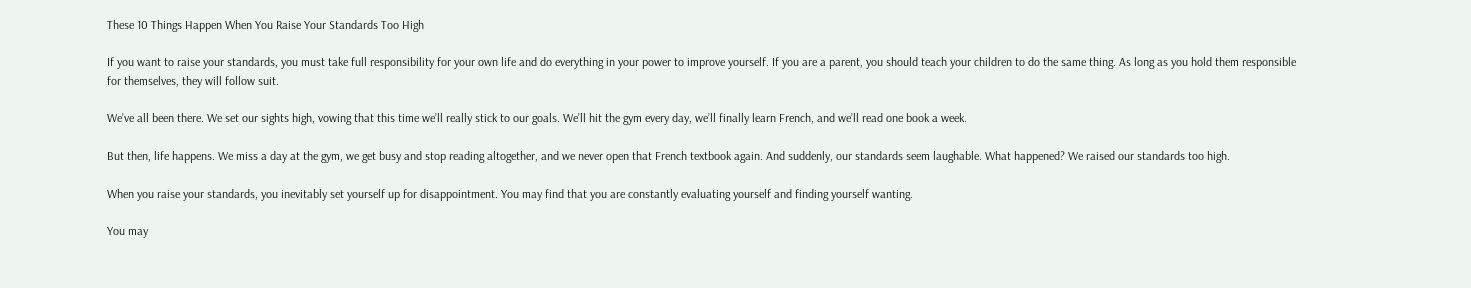These 10 Things Happen When You Raise Your Standards Too High

If you want to raise your standards, you must take full responsibility for your own life and do everything in your power to improve yourself. If you are a parent, you should teach your children to do the same thing. As long as you hold them responsible for themselves, they will follow suit.

We’ve all been there. We set our sights high, vowing that this time we’ll really stick to our goals. We’ll hit the gym every day, we’ll finally learn French, and we’ll read one book a week.

But then, life happens. We miss a day at the gym, we get busy and stop reading altogether, and we never open that French textbook again. And suddenly, our standards seem laughable. What happened? We raised our standards too high.

When you raise your standards, you inevitably set yourself up for disappointment. You may find that you are constantly evaluating yourself and finding yourself wanting.

You may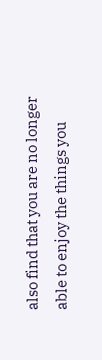also find that you are no longer able to enjoy the things you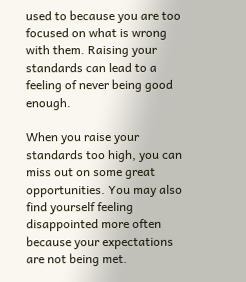used to because you are too focused on what is wrong with them. Raising your standards can lead to a feeling of never being good enough.

When you raise your standards too high, you can miss out on some great opportunities. You may also find yourself feeling disappointed more often because your expectations are not being met.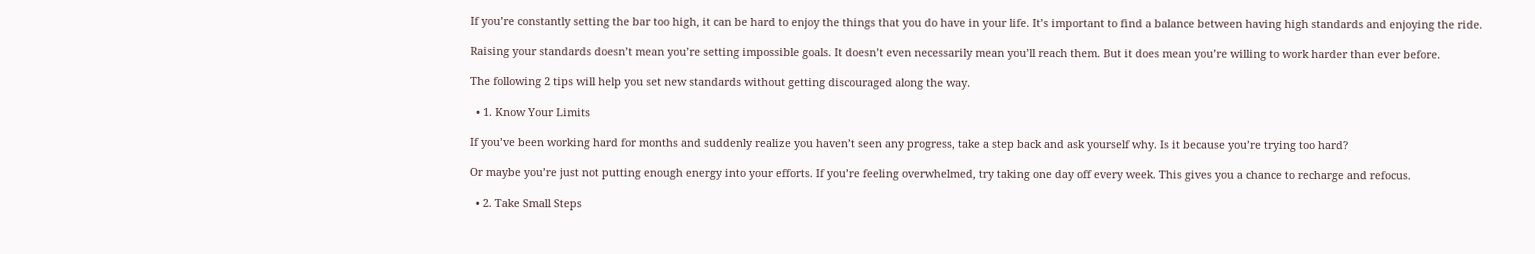If you’re constantly setting the bar too high, it can be hard to enjoy the things that you do have in your life. It’s important to find a balance between having high standards and enjoying the ride.

Raising your standards doesn’t mean you’re setting impossible goals. It doesn’t even necessarily mean you’ll reach them. But it does mean you’re willing to work harder than ever before.

The following 2 tips will help you set new standards without getting discouraged along the way.

  • 1. Know Your Limits

If you’ve been working hard for months and suddenly realize you haven’t seen any progress, take a step back and ask yourself why. Is it because you’re trying too hard?

Or maybe you’re just not putting enough energy into your efforts. If you’re feeling overwhelmed, try taking one day off every week. This gives you a chance to recharge and refocus.

  • 2. Take Small Steps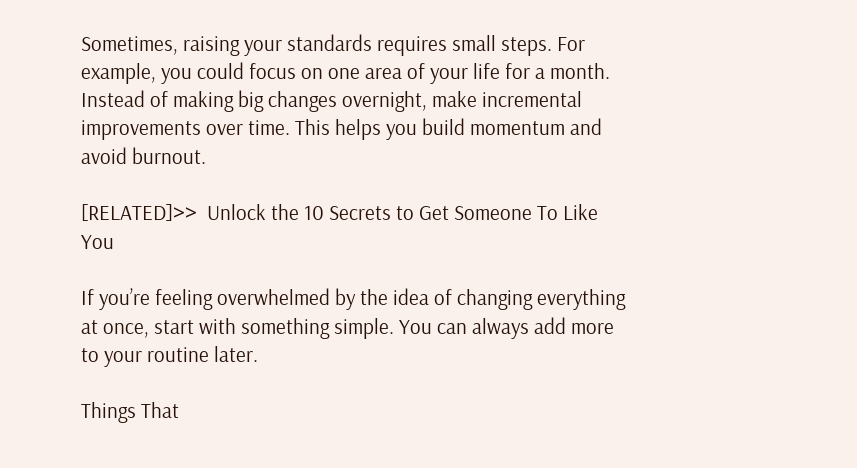Sometimes, raising your standards requires small steps. For example, you could focus on one area of your life for a month. Instead of making big changes overnight, make incremental improvements over time. This helps you build momentum and avoid burnout.

[RELATED]>>  Unlock the 10 Secrets to Get Someone To Like You

If you’re feeling overwhelmed by the idea of changing everything at once, start with something simple. You can always add more to your routine later.

Things That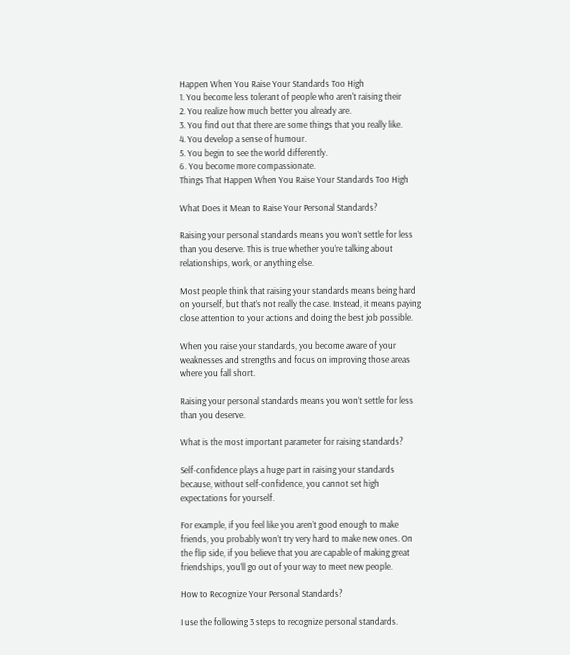Happen When You Raise Your Standards Too High
1. You become less tolerant of people who aren't raising their
2. You realize how much better you already are.
3. You find out that there are some things that you really like.
4. You develop a sense of humour.
5. You begin to see the world differently.
6. You become more compassionate.
Things That Happen When You Raise Your Standards Too High

What Does it Mean to Raise Your Personal Standards?

Raising your personal standards means you won’t settle for less than you deserve. This is true whether you’re talking about relationships, work, or anything else.

Most people think that raising your standards means being hard on yourself, but that’s not really the case. Instead, it means paying close attention to your actions and doing the best job possible.

When you raise your standards, you become aware of your weaknesses and strengths and focus on improving those areas where you fall short.

Raising your personal standards means you won’t settle for less than you deserve.

What is the most important parameter for raising standards?

Self-confidence plays a huge part in raising your standards because, without self-confidence, you cannot set high expectations for yourself.

For example, if you feel like you aren’t good enough to make friends, you probably won’t try very hard to make new ones. On the flip side, if you believe that you are capable of making great friendships, you’ll go out of your way to meet new people.

How to Recognize Your Personal Standards?

I use the following 3 steps to recognize personal standards.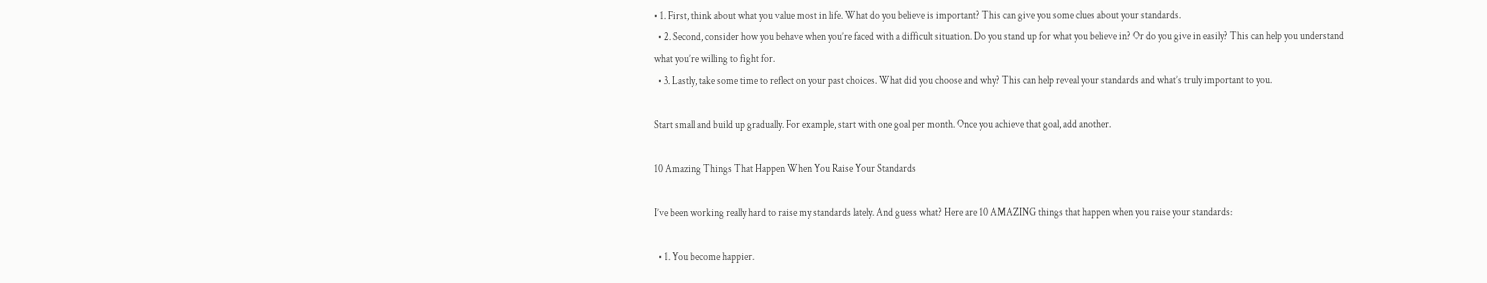• 1. First, think about what you value most in life. What do you believe is important? This can give you some clues about your standards.
  • 2. Second, consider how you behave when you’re faced with a difficult situation. Do you stand up for what you believe in? Or do you give in easily? This can help you understand what you’re willing to fight for.
  • 3. Lastly, take some time to reflect on your past choices. What did you choose and why? This can help reveal your standards and what’s truly important to you.

Start small and build up gradually. For example, start with one goal per month. Once you achieve that goal, add another.

10 Amazing Things That Happen When You Raise Your Standards

I’ve been working really hard to raise my standards lately. And guess what? Here are 10 AMAZING things that happen when you raise your standards:

  • 1. You become happier.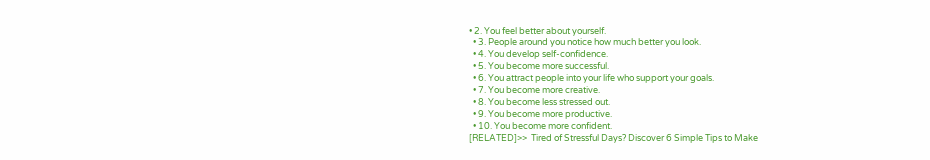• 2. You feel better about yourself.
  • 3. People around you notice how much better you look.
  • 4. You develop self-confidence.
  • 5. You become more successful.
  • 6. You attract people into your life who support your goals.
  • 7. You become more creative.
  • 8. You become less stressed out.
  • 9. You become more productive.
  • 10. You become more confident.
[RELATED]>>  Tired of Stressful Days? Discover 6 Simple Tips to Make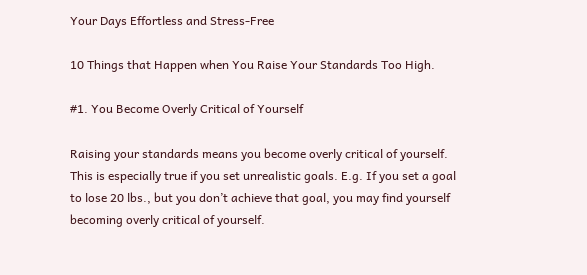Your Days Effortless and Stress-Free

10 Things that Happen when You Raise Your Standards Too High.

#1. You Become Overly Critical of Yourself

Raising your standards means you become overly critical of yourself. This is especially true if you set unrealistic goals. E.g. If you set a goal to lose 20 lbs., but you don’t achieve that goal, you may find yourself becoming overly critical of yourself.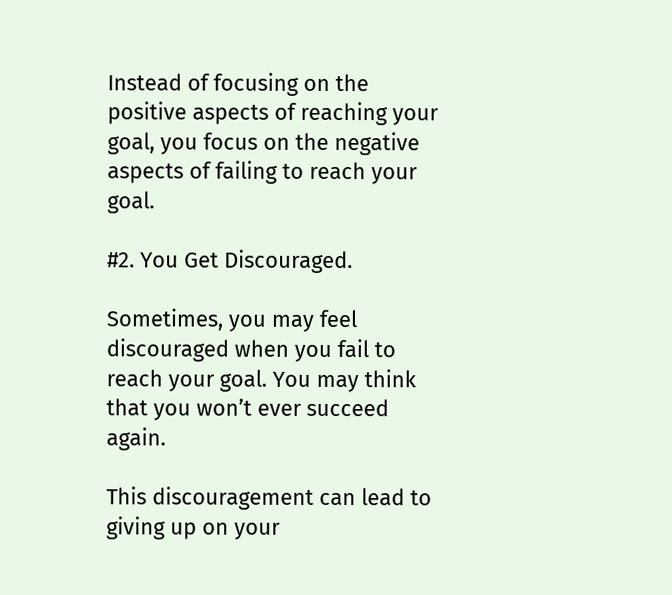Instead of focusing on the positive aspects of reaching your goal, you focus on the negative aspects of failing to reach your goal.

#2. You Get Discouraged.

Sometimes, you may feel discouraged when you fail to reach your goal. You may think that you won’t ever succeed again.

This discouragement can lead to giving up on your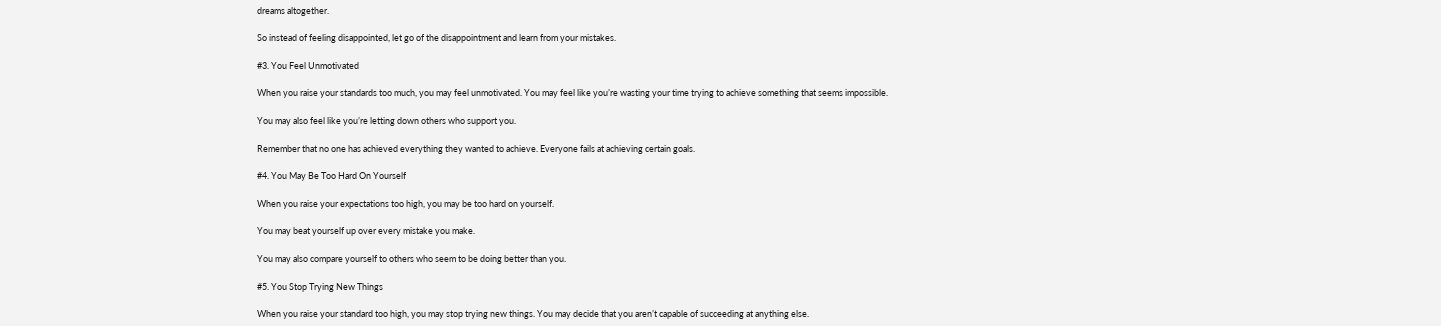dreams altogether.

So instead of feeling disappointed, let go of the disappointment and learn from your mistakes.

#3. You Feel Unmotivated

When you raise your standards too much, you may feel unmotivated. You may feel like you’re wasting your time trying to achieve something that seems impossible.

You may also feel like you’re letting down others who support you.

Remember that no one has achieved everything they wanted to achieve. Everyone fails at achieving certain goals.

#4. You May Be Too Hard On Yourself

When you raise your expectations too high, you may be too hard on yourself.

You may beat yourself up over every mistake you make.

You may also compare yourself to others who seem to be doing better than you.

#5. You Stop Trying New Things

When you raise your standard too high, you may stop trying new things. You may decide that you aren’t capable of succeeding at anything else.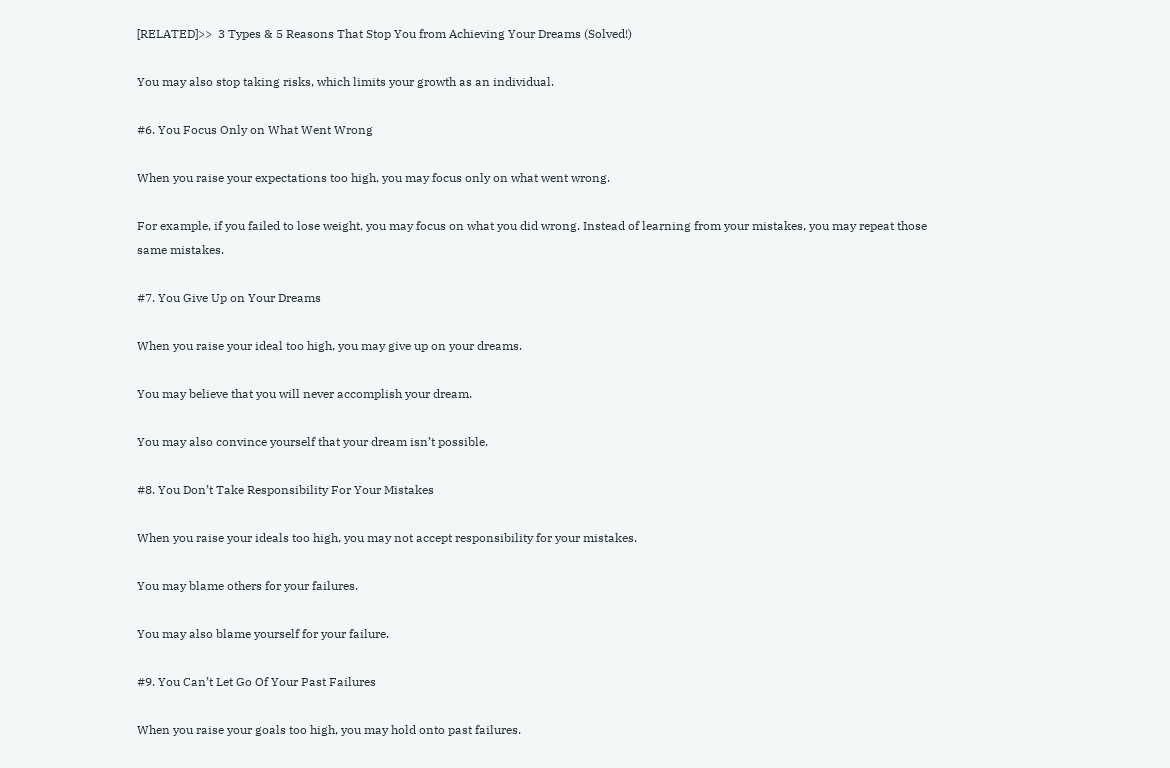[RELATED]>>  3 Types & 5 Reasons That Stop You from Achieving Your Dreams (Solved!)

You may also stop taking risks, which limits your growth as an individual.

#6. You Focus Only on What Went Wrong

When you raise your expectations too high, you may focus only on what went wrong.

For example, if you failed to lose weight, you may focus on what you did wrong. Instead of learning from your mistakes, you may repeat those same mistakes.

#7. You Give Up on Your Dreams

When you raise your ideal too high, you may give up on your dreams.

You may believe that you will never accomplish your dream.

You may also convince yourself that your dream isn’t possible.

#8. You Don’t Take Responsibility For Your Mistakes

When you raise your ideals too high, you may not accept responsibility for your mistakes.

You may blame others for your failures.

You may also blame yourself for your failure.

#9. You Can’t Let Go Of Your Past Failures

When you raise your goals too high, you may hold onto past failures.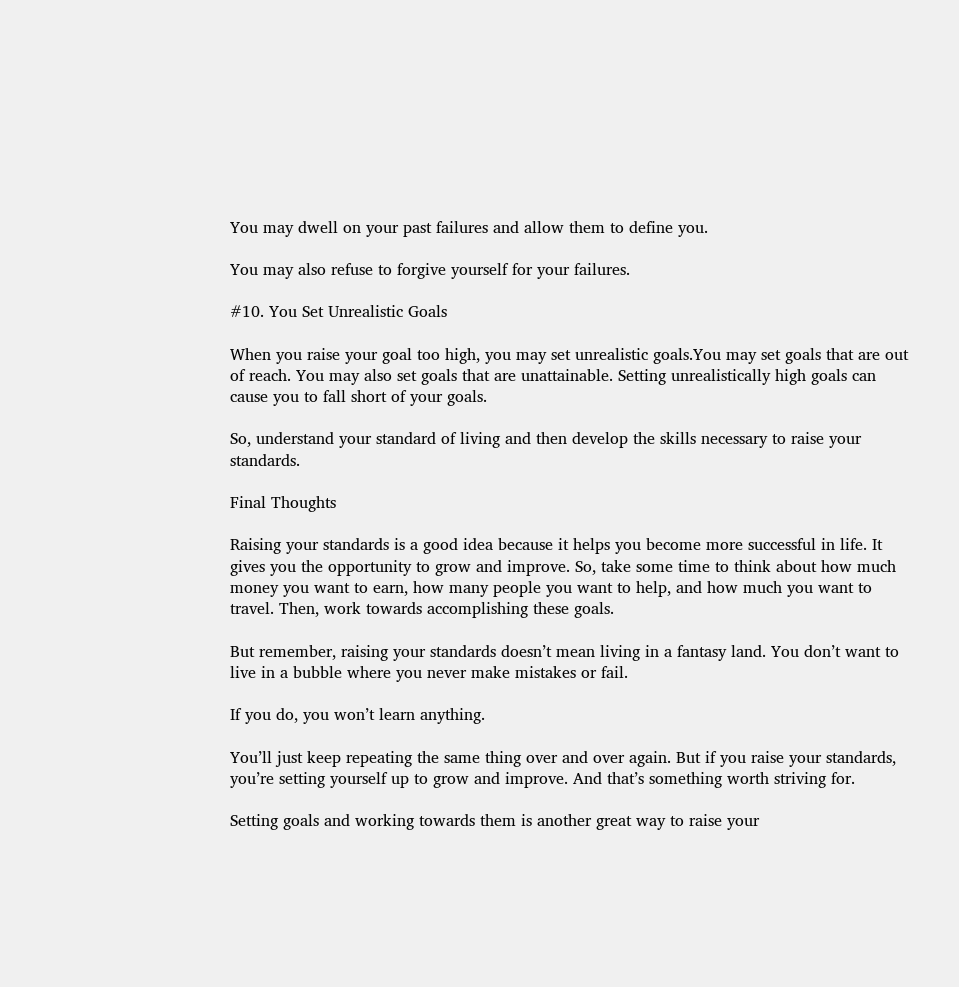You may dwell on your past failures and allow them to define you.

You may also refuse to forgive yourself for your failures.

#10. You Set Unrealistic Goals

When you raise your goal too high, you may set unrealistic goals.You may set goals that are out of reach. You may also set goals that are unattainable. Setting unrealistically high goals can cause you to fall short of your goals.

So, understand your standard of living and then develop the skills necessary to raise your standards.

Final Thoughts

Raising your standards is a good idea because it helps you become more successful in life. It gives you the opportunity to grow and improve. So, take some time to think about how much money you want to earn, how many people you want to help, and how much you want to travel. Then, work towards accomplishing these goals.

But remember, raising your standards doesn’t mean living in a fantasy land. You don’t want to live in a bubble where you never make mistakes or fail.

If you do, you won’t learn anything.

You’ll just keep repeating the same thing over and over again. But if you raise your standards, you’re setting yourself up to grow and improve. And that’s something worth striving for.

Setting goals and working towards them is another great way to raise your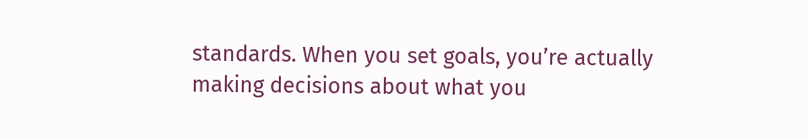standards. When you set goals, you’re actually making decisions about what you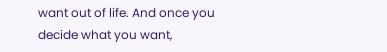want out of life. And once you decide what you want,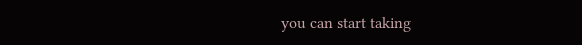you can start taking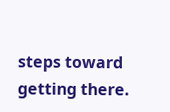steps toward getting there.